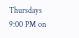Thursdays 9:00 PM on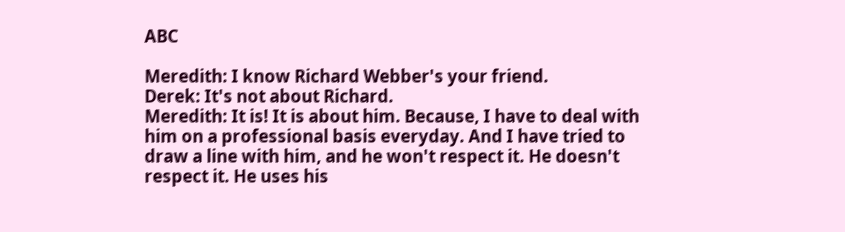ABC

Meredith: I know Richard Webber's your friend.
Derek: It's not about Richard.
Meredith: It is! It is about him. Because, I have to deal with him on a professional basis everyday. And I have tried to draw a line with him, and he won't respect it. He doesn't respect it. He uses his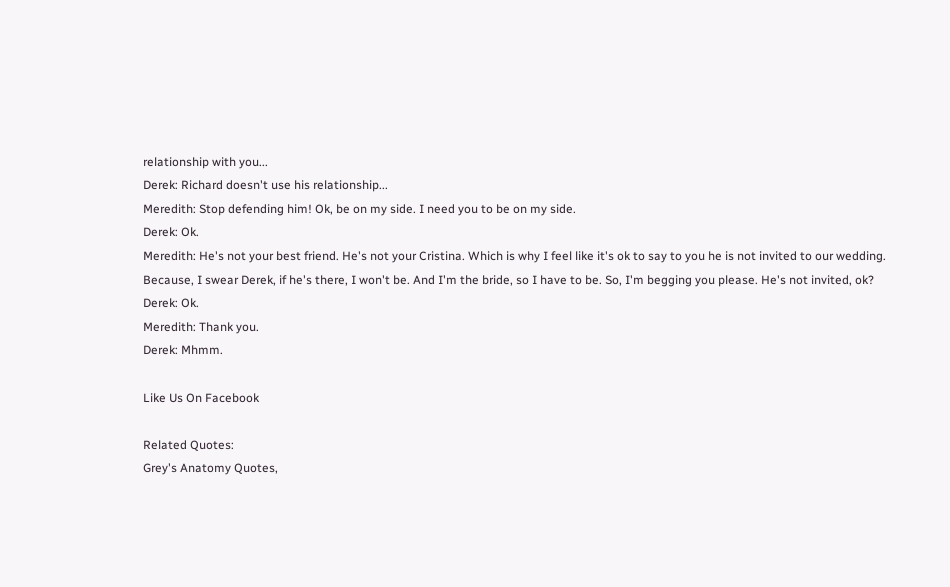relationship with you...
Derek: Richard doesn't use his relationship...
Meredith: Stop defending him! Ok, be on my side. I need you to be on my side.
Derek: Ok.
Meredith: He's not your best friend. He's not your Cristina. Which is why I feel like it's ok to say to you he is not invited to our wedding. Because, I swear Derek, if he's there, I won't be. And I'm the bride, so I have to be. So, I'm begging you please. He's not invited, ok?
Derek: Ok.
Meredith: Thank you.
Derek: Mhmm.

Like Us On Facebook

Related Quotes:
Grey's Anatomy Quotes,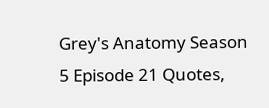Grey's Anatomy Season 5 Episode 21 Quotes,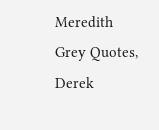Meredith Grey Quotes, Derek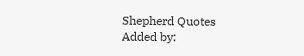Shepherd Quotes
Added by: